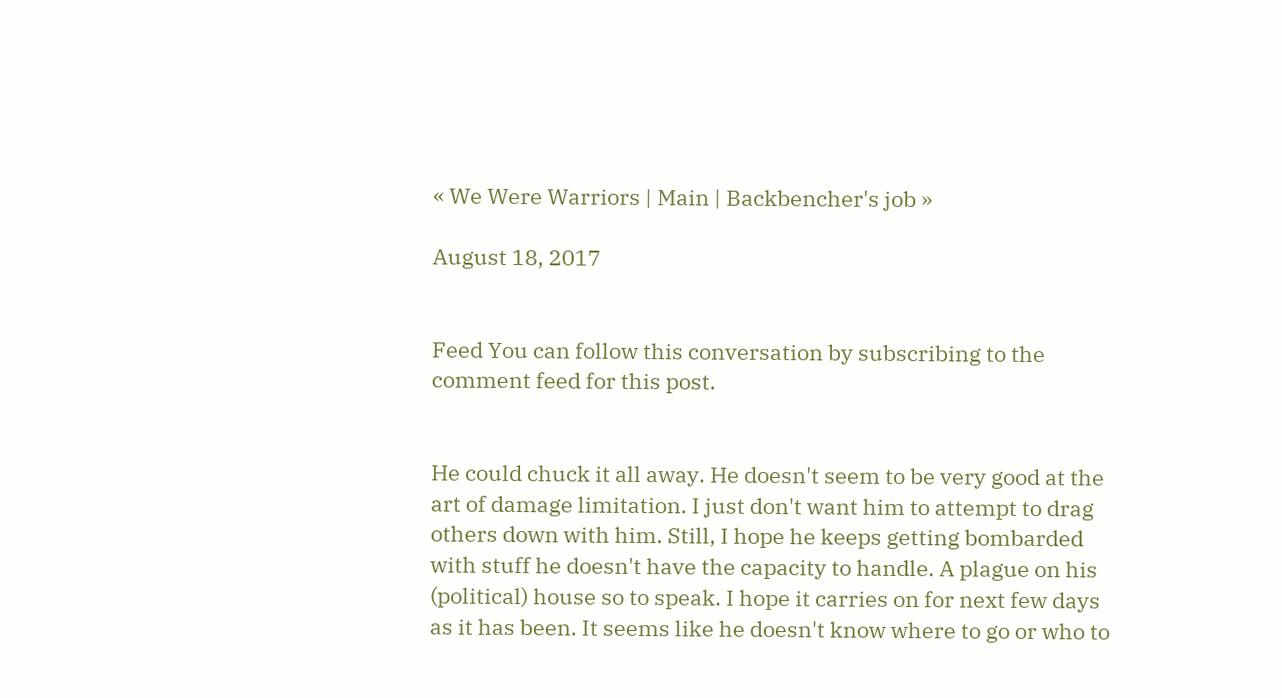« We Were Warriors | Main | Backbencher's job »

August 18, 2017


Feed You can follow this conversation by subscribing to the comment feed for this post.


He could chuck it all away. He doesn't seem to be very good at the art of damage limitation. I just don't want him to attempt to drag others down with him. Still, I hope he keeps getting bombarded with stuff he doesn't have the capacity to handle. A plague on his (political) house so to speak. I hope it carries on for next few days as it has been. It seems like he doesn't know where to go or who to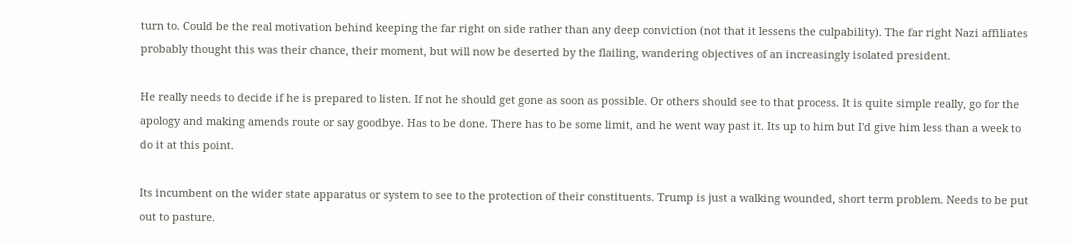turn to. Could be the real motivation behind keeping the far right on side rather than any deep conviction (not that it lessens the culpability). The far right Nazi affiliates probably thought this was their chance, their moment, but will now be deserted by the flailing, wandering objectives of an increasingly isolated president.

He really needs to decide if he is prepared to listen. If not he should get gone as soon as possible. Or others should see to that process. It is quite simple really, go for the apology and making amends route or say goodbye. Has to be done. There has to be some limit, and he went way past it. Its up to him but I'd give him less than a week to do it at this point.

Its incumbent on the wider state apparatus or system to see to the protection of their constituents. Trump is just a walking wounded, short term problem. Needs to be put out to pasture.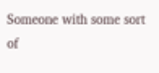Someone with some sort of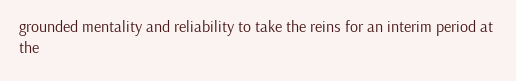grounded mentality and reliability to take the reins for an interim period at the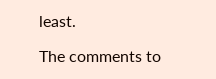least.

The comments to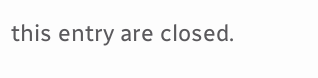this entry are closed.